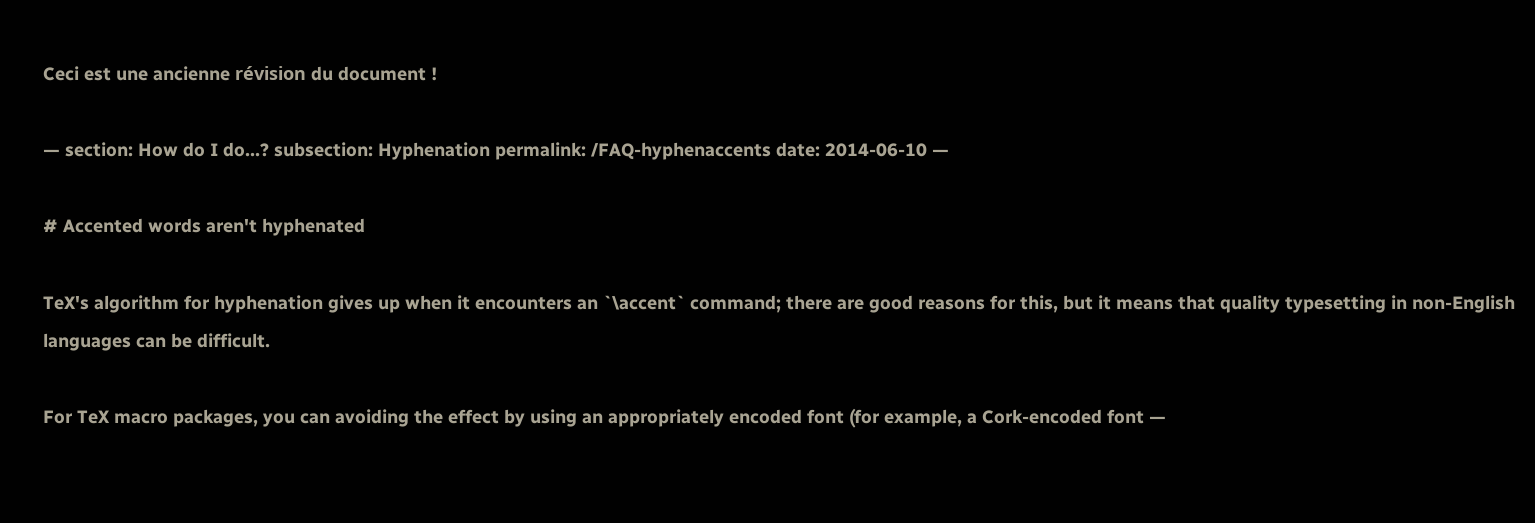Ceci est une ancienne révision du document !

— section: How do I do…? subsection: Hyphenation permalink: /FAQ-hyphenaccents date: 2014-06-10 —

# Accented words aren't hyphenated

TeX's algorithm for hyphenation gives up when it encounters an `\accent` command; there are good reasons for this, but it means that quality typesetting in non-English languages can be difficult.

For TeX macro packages, you can avoiding the effect by using an appropriately encoded font (for example, a Cork-encoded font —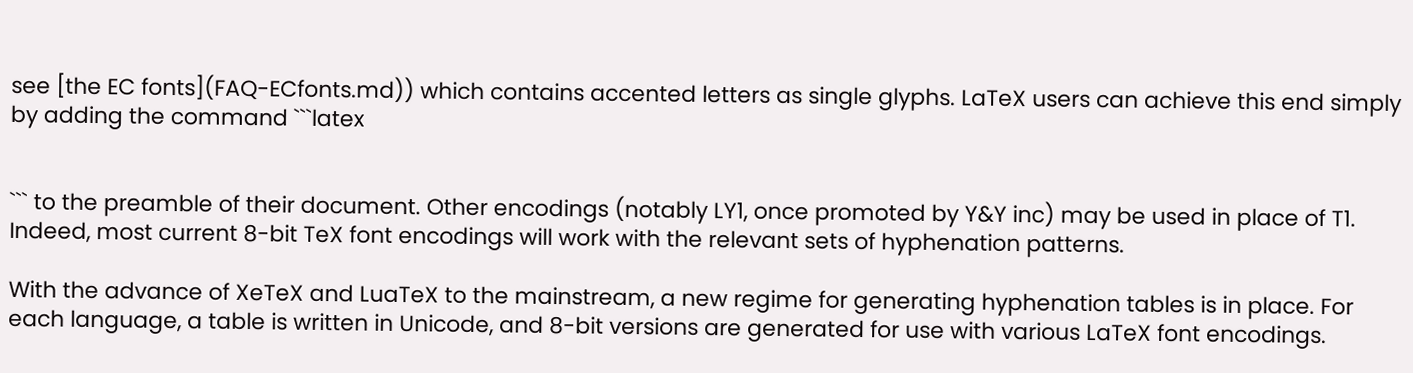see [the EC fonts](FAQ-ECfonts.md)) which contains accented letters as single glyphs. LaTeX users can achieve this end simply by adding the command ```latex


``` to the preamble of their document. Other encodings (notably LY1, once promoted by Y&Y inc) may be used in place of T1. Indeed, most current 8-bit TeX font encodings will work with the relevant sets of hyphenation patterns.

With the advance of XeTeX and LuaTeX to the mainstream, a new regime for generating hyphenation tables is in place. For each language, a table is written in Unicode, and 8-bit versions are generated for use with various LaTeX font encodings.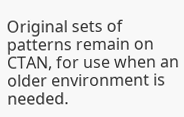Original sets of patterns remain on CTAN, for use when an older environment is needed.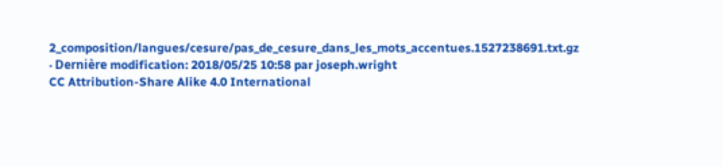2_composition/langues/cesure/pas_de_cesure_dans_les_mots_accentues.1527238691.txt.gz · Dernière modification: 2018/05/25 10:58 par joseph.wright
CC Attribution-Share Alike 4.0 International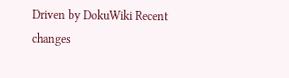Driven by DokuWiki Recent changes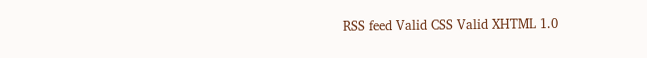RSS feed Valid CSS Valid XHTML 1.0